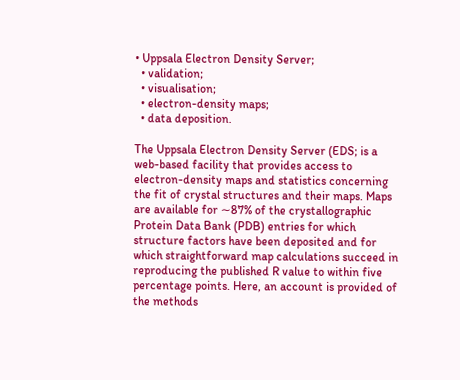• Uppsala Electron Density Server;
  • validation;
  • visualisation;
  • electron-density maps;
  • data deposition.

The Uppsala Electron Density Server (EDS; is a web-based facility that provides access to electron-density maps and statistics concerning the fit of crystal structures and their maps. Maps are available for ∼87% of the crystallographic Protein Data Bank (PDB) entries for which structure factors have been deposited and for which straightforward map calculations succeed in reproducing the published R value to within five percentage points. Here, an account is provided of the methods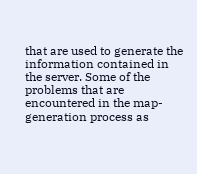that are used to generate the information contained in the server. Some of the problems that are encountered in the map-generation process as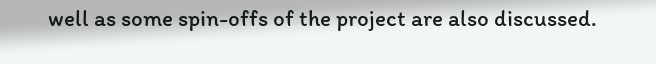well as some spin-offs of the project are also discussed.